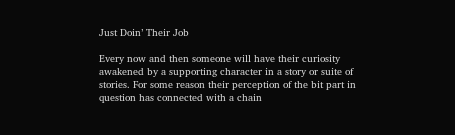Just Doin’ Their Job

Every now and then someone will have their curiosity awakened by a supporting character in a story or suite of stories. For some reason their perception of the bit part in question has connected with a chain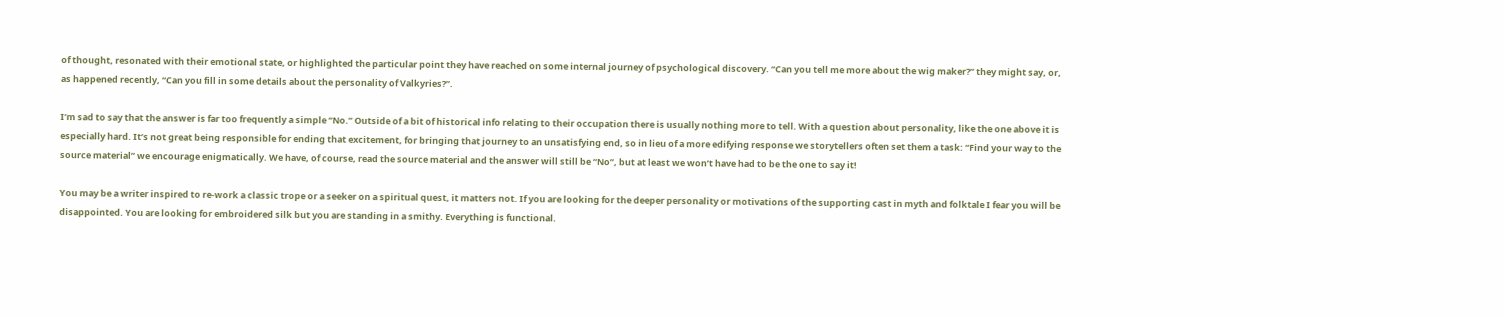of thought, resonated with their emotional state, or highlighted the particular point they have reached on some internal journey of psychological discovery. “Can you tell me more about the wig maker?” they might say, or, as happened recently, “Can you fill in some details about the personality of Valkyries?”.

I’m sad to say that the answer is far too frequently a simple “No.” Outside of a bit of historical info relating to their occupation there is usually nothing more to tell. With a question about personality, like the one above it is especially hard. It’s not great being responsible for ending that excitement, for bringing that journey to an unsatisfying end, so in lieu of a more edifying response we storytellers often set them a task: “Find your way to the source material” we encourage enigmatically. We have, of course, read the source material and the answer will still be “No”, but at least we won’t have had to be the one to say it!

You may be a writer inspired to re-work a classic trope or a seeker on a spiritual quest, it matters not. If you are looking for the deeper personality or motivations of the supporting cast in myth and folktale I fear you will be disappointed. You are looking for embroidered silk but you are standing in a smithy. Everything is functional.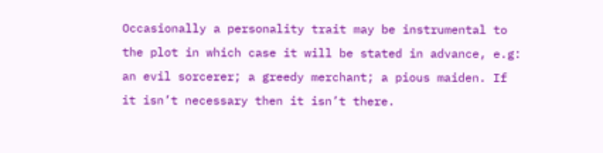Occasionally a personality trait may be instrumental to the plot in which case it will be stated in advance, e.g: an evil sorcerer; a greedy merchant; a pious maiden. If it isn’t necessary then it isn’t there.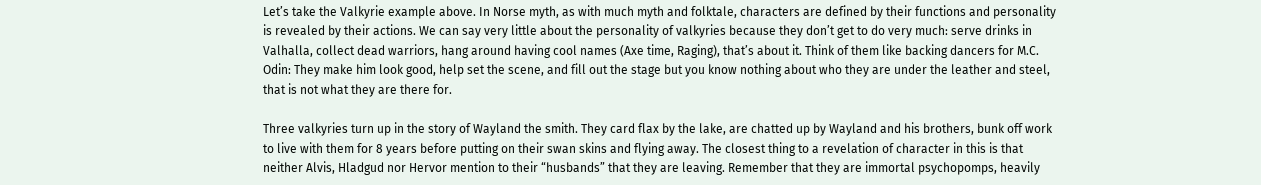Let’s take the Valkyrie example above. In Norse myth, as with much myth and folktale, characters are defined by their functions and personality is revealed by their actions. We can say very little about the personality of valkyries because they don’t get to do very much: serve drinks in Valhalla, collect dead warriors, hang around having cool names (Axe time, Raging), that’s about it. Think of them like backing dancers for M.C. Odin: They make him look good, help set the scene, and fill out the stage but you know nothing about who they are under the leather and steel, that is not what they are there for.

Three valkyries turn up in the story of Wayland the smith. They card flax by the lake, are chatted up by Wayland and his brothers, bunk off work to live with them for 8 years before putting on their swan skins and flying away. The closest thing to a revelation of character in this is that neither Alvis, Hladgud nor Hervor mention to their “husbands” that they are leaving. Remember that they are immortal psychopomps, heavily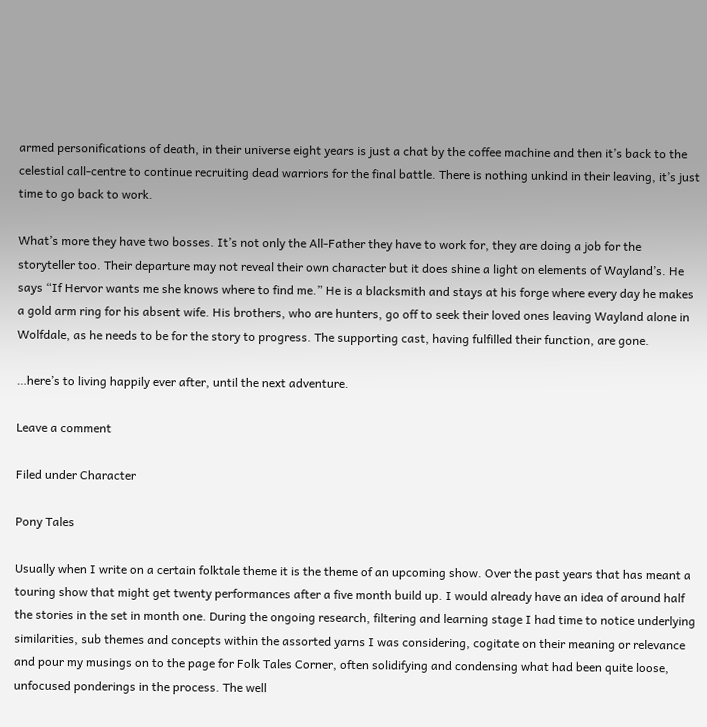armed personifications of death, in their universe eight years is just a chat by the coffee machine and then it’s back to the celestial call-centre to continue recruiting dead warriors for the final battle. There is nothing unkind in their leaving, it’s just time to go back to work.

What’s more they have two bosses. It’s not only the All-Father they have to work for, they are doing a job for the storyteller too. Their departure may not reveal their own character but it does shine a light on elements of Wayland’s. He says “If Hervor wants me she knows where to find me.” He is a blacksmith and stays at his forge where every day he makes a gold arm ring for his absent wife. His brothers, who are hunters, go off to seek their loved ones leaving Wayland alone in Wolfdale, as he needs to be for the story to progress. The supporting cast, having fulfilled their function, are gone.

…here’s to living happily ever after, until the next adventure.

Leave a comment

Filed under Character

Pony Tales

Usually when I write on a certain folktale theme it is the theme of an upcoming show. Over the past years that has meant a touring show that might get twenty performances after a five month build up. I would already have an idea of around half the stories in the set in month one. During the ongoing research, filtering and learning stage I had time to notice underlying similarities, sub themes and concepts within the assorted yarns I was considering, cogitate on their meaning or relevance and pour my musings on to the page for Folk Tales Corner, often solidifying and condensing what had been quite loose, unfocused ponderings in the process. The well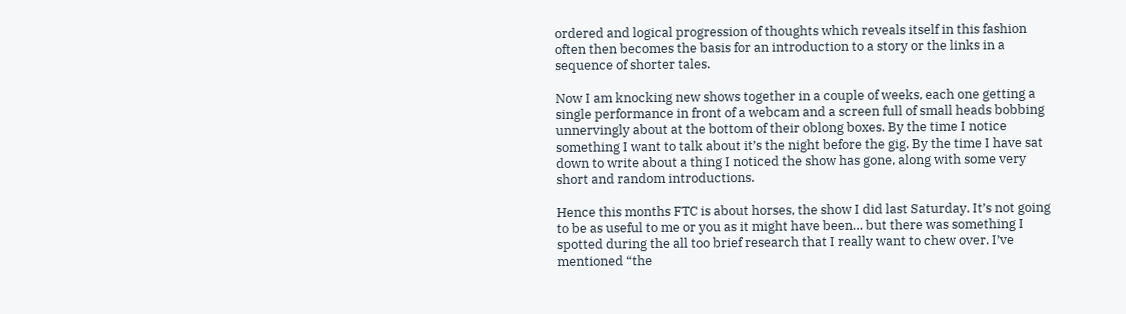ordered and logical progression of thoughts which reveals itself in this fashion often then becomes the basis for an introduction to a story or the links in a sequence of shorter tales.

Now I am knocking new shows together in a couple of weeks, each one getting a single performance in front of a webcam and a screen full of small heads bobbing unnervingly about at the bottom of their oblong boxes. By the time I notice something I want to talk about it’s the night before the gig. By the time I have sat down to write about a thing I noticed the show has gone, along with some very short and random introductions.

Hence this months FTC is about horses, the show I did last Saturday. It’s not going to be as useful to me or you as it might have been… but there was something I spotted during the all too brief research that I really want to chew over. I’ve mentioned “the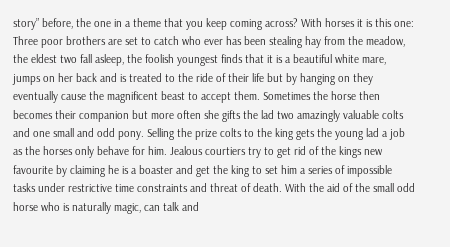story” before, the one in a theme that you keep coming across? With horses it is this one: Three poor brothers are set to catch who ever has been stealing hay from the meadow, the eldest two fall asleep, the foolish youngest finds that it is a beautiful white mare, jumps on her back and is treated to the ride of their life but by hanging on they eventually cause the magnificent beast to accept them. Sometimes the horse then becomes their companion but more often she gifts the lad two amazingly valuable colts and one small and odd pony. Selling the prize colts to the king gets the young lad a job as the horses only behave for him. Jealous courtiers try to get rid of the kings new favourite by claiming he is a boaster and get the king to set him a series of impossible tasks under restrictive time constraints and threat of death. With the aid of the small odd horse who is naturally magic, can talk and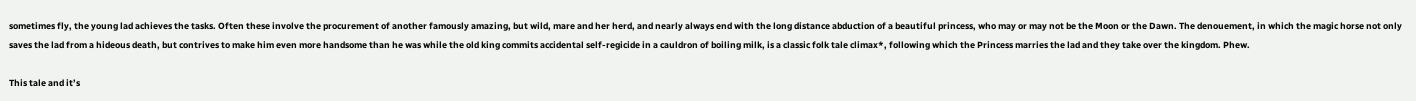sometimes fly, the young lad achieves the tasks. Often these involve the procurement of another famously amazing, but wild, mare and her herd, and nearly always end with the long distance abduction of a beautiful princess, who may or may not be the Moon or the Dawn. The denouement, in which the magic horse not only saves the lad from a hideous death, but contrives to make him even more handsome than he was while the old king commits accidental self-regicide in a cauldron of boiling milk, is a classic folk tale climax*, following which the Princess marries the lad and they take over the kingdom. Phew.

This tale and it’s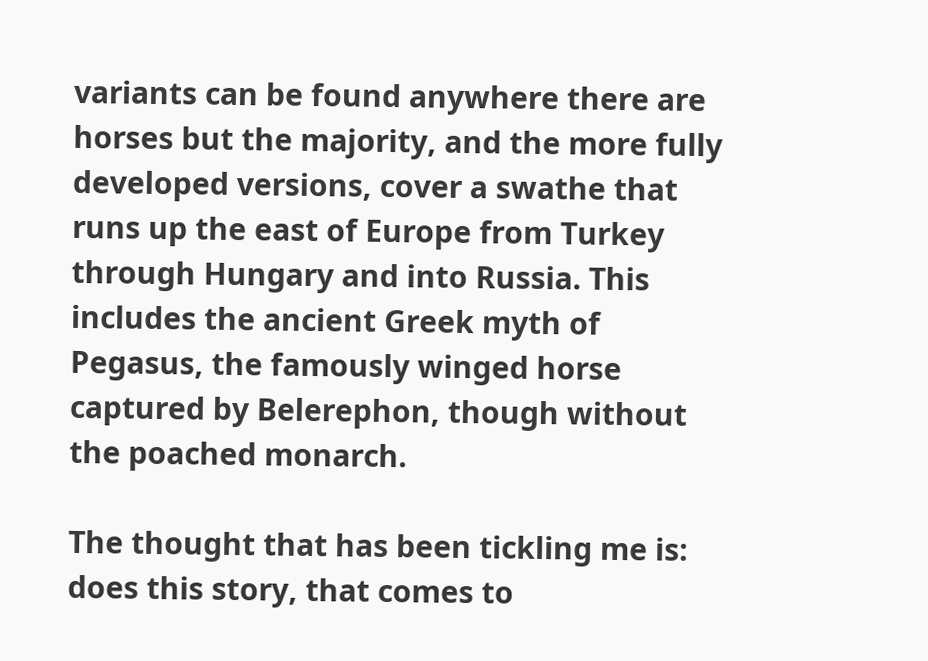variants can be found anywhere there are horses but the majority, and the more fully developed versions, cover a swathe that runs up the east of Europe from Turkey through Hungary and into Russia. This includes the ancient Greek myth of Pegasus, the famously winged horse captured by Belerephon, though without the poached monarch.

The thought that has been tickling me is: does this story, that comes to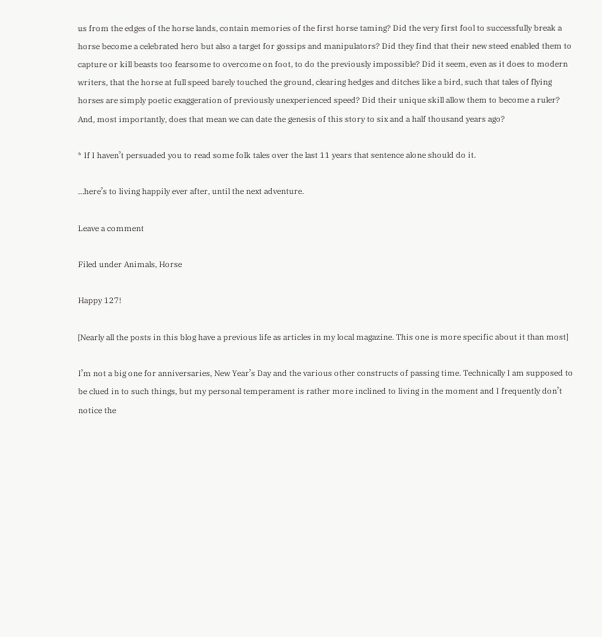us from the edges of the horse lands, contain memories of the first horse taming? Did the very first fool to successfully break a horse become a celebrated hero but also a target for gossips and manipulators? Did they find that their new steed enabled them to capture or kill beasts too fearsome to overcome on foot, to do the previously impossible? Did it seem, even as it does to modern writers, that the horse at full speed barely touched the ground, clearing hedges and ditches like a bird, such that tales of flying horses are simply poetic exaggeration of previously unexperienced speed? Did their unique skill allow them to become a ruler? And, most importantly, does that mean we can date the genesis of this story to six and a half thousand years ago?

* If I haven’t persuaded you to read some folk tales over the last 11 years that sentence alone should do it.

…here’s to living happily ever after, until the next adventure.

Leave a comment

Filed under Animals, Horse

Happy 127!

[Nearly all the posts in this blog have a previous life as articles in my local magazine. This one is more specific about it than most]

I’m not a big one for anniversaries, New Year’s Day and the various other constructs of passing time. Technically I am supposed to be clued in to such things, but my personal temperament is rather more inclined to living in the moment and I frequently don’t notice the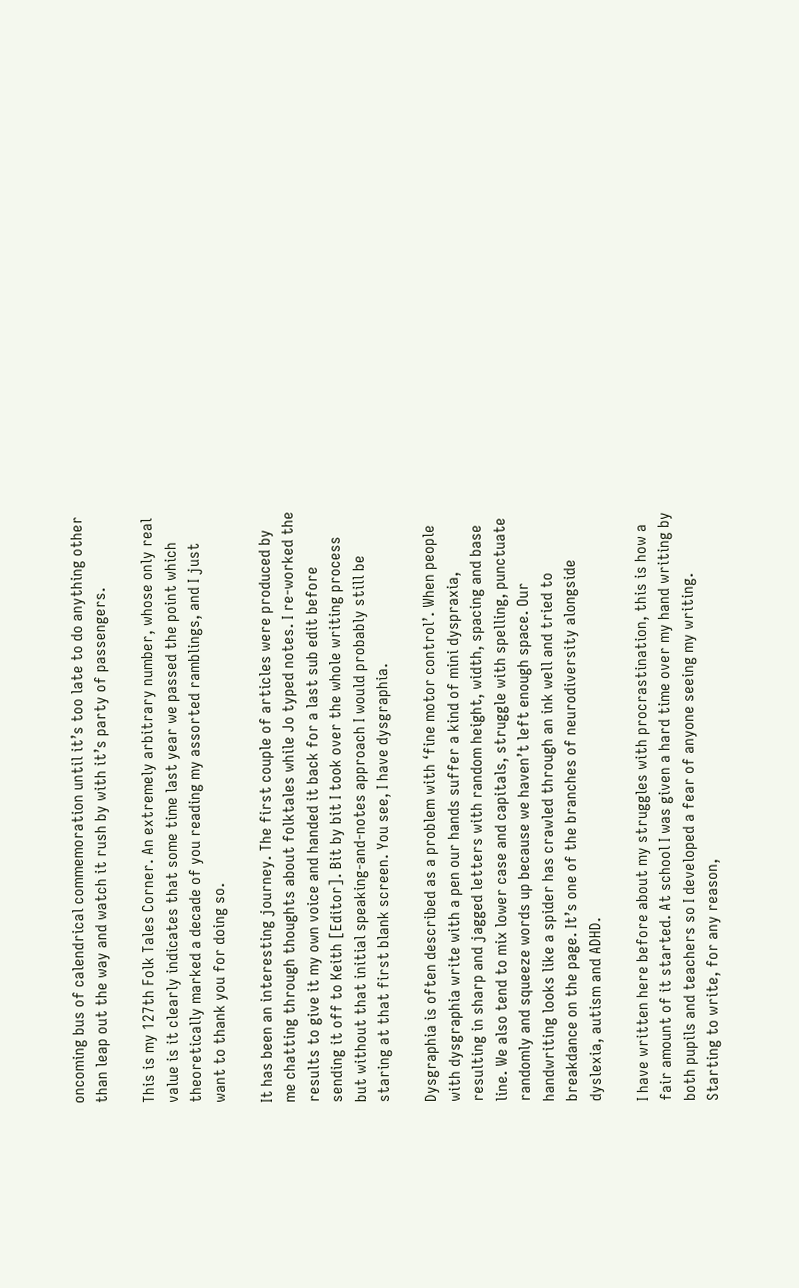oncoming bus of calendrical commemoration until it’s too late to do anything other than leap out the way and watch it rush by with it’s party of passengers.

This is my 127th Folk Tales Corner. An extremely arbitrary number, whose only real value is it clearly indicates that some time last year we passed the point which theoretically marked a decade of you reading my assorted ramblings, and I just want to thank you for doing so.

It has been an interesting journey. The first couple of articles were produced by me chatting through thoughts about folktales while Jo typed notes. I re-worked the results to give it my own voice and handed it back for a last sub edit before sending it off to Keith [Editor]. Bit by bit I took over the whole writing process but without that initial speaking-and-notes approach I would probably still be staring at that first blank screen. You see, I have dysgraphia.

Dysgraphia is often described as a problem with ‘fine motor control’. When people with dysgraphia write with a pen our hands suffer a kind of mini dyspraxia, resulting in sharp and jagged letters with random height, width, spacing and base line. We also tend to mix lower case and capitals, struggle with spelling, punctuate randomly and squeeze words up because we haven’t left enough space. Our handwriting looks like a spider has crawled through an ink well and tried to breakdance on the page. It’s one of the branches of neurodiversity alongside dyslexia, autism and ADHD.

I have written here before about my struggles with procrastination, this is how a fair amount of it started. At school I was given a hard time over my hand writing by both pupils and teachers so I developed a fear of anyone seeing my writing. Starting to write, for any reason,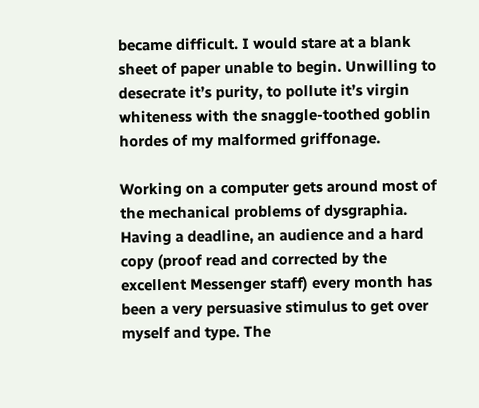became difficult. I would stare at a blank sheet of paper unable to begin. Unwilling to desecrate it’s purity, to pollute it’s virgin whiteness with the snaggle-toothed goblin hordes of my malformed griffonage.

Working on a computer gets around most of the mechanical problems of dysgraphia. Having a deadline, an audience and a hard copy (proof read and corrected by the excellent Messenger staff) every month has been a very persuasive stimulus to get over myself and type. The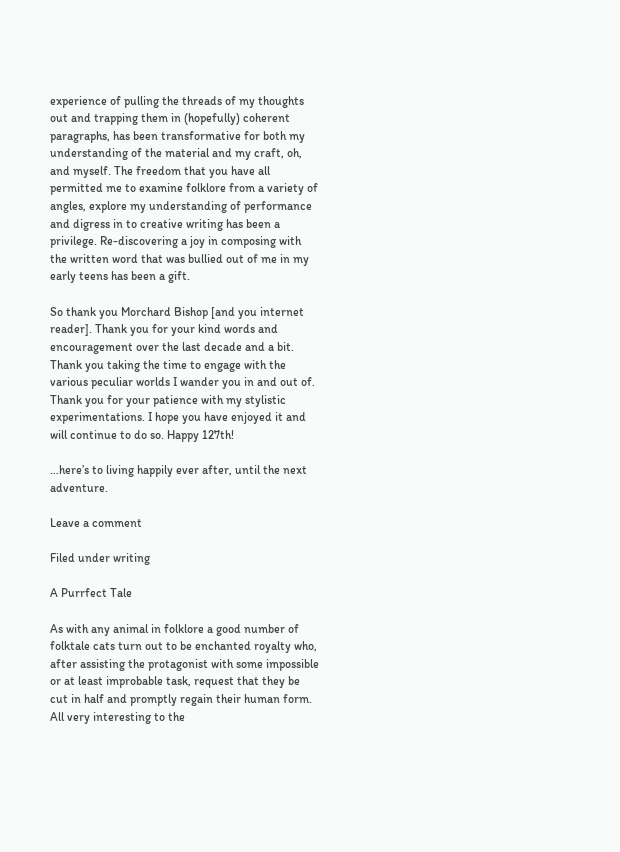experience of pulling the threads of my thoughts out and trapping them in (hopefully) coherent paragraphs, has been transformative for both my understanding of the material and my craft, oh, and myself. The freedom that you have all permitted me to examine folklore from a variety of angles, explore my understanding of performance and digress in to creative writing has been a privilege. Re-discovering a joy in composing with the written word that was bullied out of me in my early teens has been a gift.

So thank you Morchard Bishop [and you internet reader]. Thank you for your kind words and encouragement over the last decade and a bit. Thank you taking the time to engage with the various peculiar worlds I wander you in and out of. Thank you for your patience with my stylistic experimentations. I hope you have enjoyed it and will continue to do so. Happy 127th!

…here’s to living happily ever after, until the next adventure.

Leave a comment

Filed under writing

A Purrfect Tale

As with any animal in folklore a good number of folktale cats turn out to be enchanted royalty who, after assisting the protagonist with some impossible or at least improbable task, request that they be cut in half and promptly regain their human form. All very interesting to the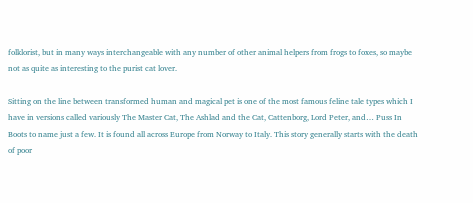folklorist, but in many ways interchangeable with any number of other animal helpers from frogs to foxes, so maybe not as quite as interesting to the purist cat lover.

Sitting on the line between transformed human and magical pet is one of the most famous feline tale types which I have in versions called variously The Master Cat, The Ashlad and the Cat, Cattenborg, Lord Peter, and… Puss In Boots to name just a few. It is found all across Europe from Norway to Italy. This story generally starts with the death of poor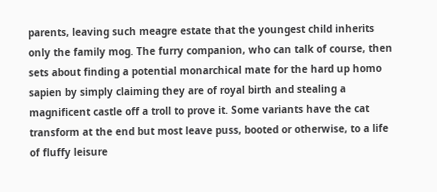parents, leaving such meagre estate that the youngest child inherits only the family mog. The furry companion, who can talk of course, then sets about finding a potential monarchical mate for the hard up homo sapien by simply claiming they are of royal birth and stealing a magnificent castle off a troll to prove it. Some variants have the cat transform at the end but most leave puss, booted or otherwise, to a life of fluffy leisure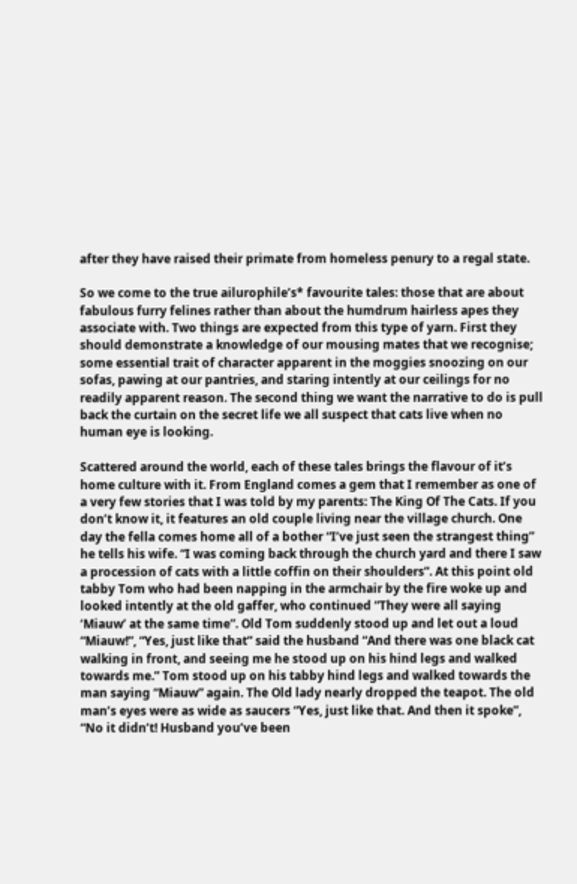after they have raised their primate from homeless penury to a regal state.

So we come to the true ailurophile’s* favourite tales: those that are about fabulous furry felines rather than about the humdrum hairless apes they associate with. Two things are expected from this type of yarn. First they should demonstrate a knowledge of our mousing mates that we recognise; some essential trait of character apparent in the moggies snoozing on our sofas, pawing at our pantries, and staring intently at our ceilings for no readily apparent reason. The second thing we want the narrative to do is pull back the curtain on the secret life we all suspect that cats live when no human eye is looking.

Scattered around the world, each of these tales brings the flavour of it’s home culture with it. From England comes a gem that I remember as one of a very few stories that I was told by my parents: The King Of The Cats. If you don’t know it, it features an old couple living near the village church. One day the fella comes home all of a bother “I’ve just seen the strangest thing” he tells his wife. “I was coming back through the church yard and there I saw a procession of cats with a little coffin on their shoulders”. At this point old tabby Tom who had been napping in the armchair by the fire woke up and looked intently at the old gaffer, who continued “They were all saying ‘Miauw’ at the same time”. Old Tom suddenly stood up and let out a loud “Miauw!”, “Yes, just like that” said the husband “And there was one black cat walking in front, and seeing me he stood up on his hind legs and walked towards me.” Tom stood up on his tabby hind legs and walked towards the man saying “Miauw” again. The Old lady nearly dropped the teapot. The old man’s eyes were as wide as saucers “Yes, just like that. And then it spoke”, “No it didn’t! Husband you’ve been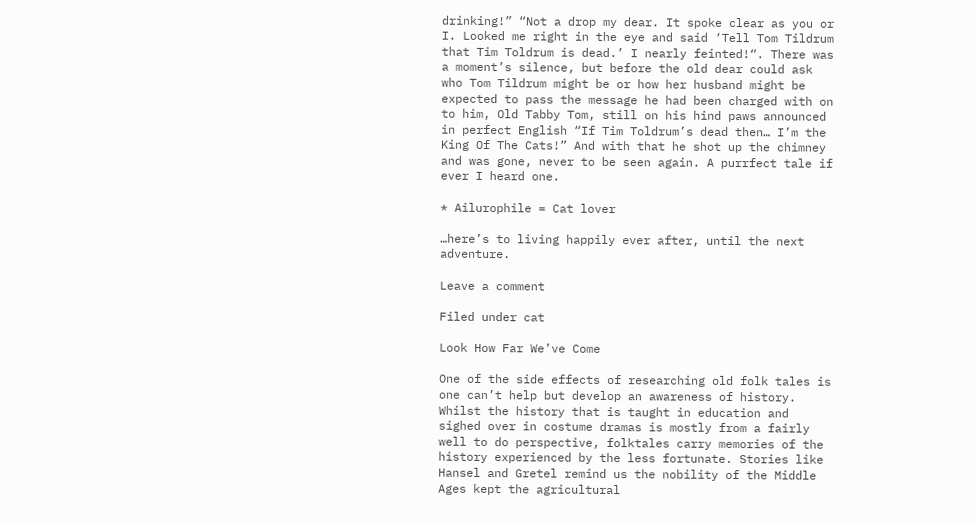drinking!” “Not a drop my dear. It spoke clear as you or I. Looked me right in the eye and said ‘Tell Tom Tildrum that Tim Toldrum is dead.’ I nearly feinted!“. There was a moment’s silence, but before the old dear could ask who Tom Tildrum might be or how her husband might be expected to pass the message he had been charged with on to him, Old Tabby Tom, still on his hind paws announced in perfect English “If Tim Toldrum’s dead then… I’m the King Of The Cats!” And with that he shot up the chimney and was gone, never to be seen again. A purrfect tale if ever I heard one.

* Ailurophile = Cat lover

…here’s to living happily ever after, until the next adventure.

Leave a comment

Filed under cat

Look How Far We’ve Come

One of the side effects of researching old folk tales is one can’t help but develop an awareness of history. Whilst the history that is taught in education and sighed over in costume dramas is mostly from a fairly well to do perspective, folktales carry memories of the history experienced by the less fortunate. Stories like Hansel and Gretel remind us the nobility of the Middle Ages kept the agricultural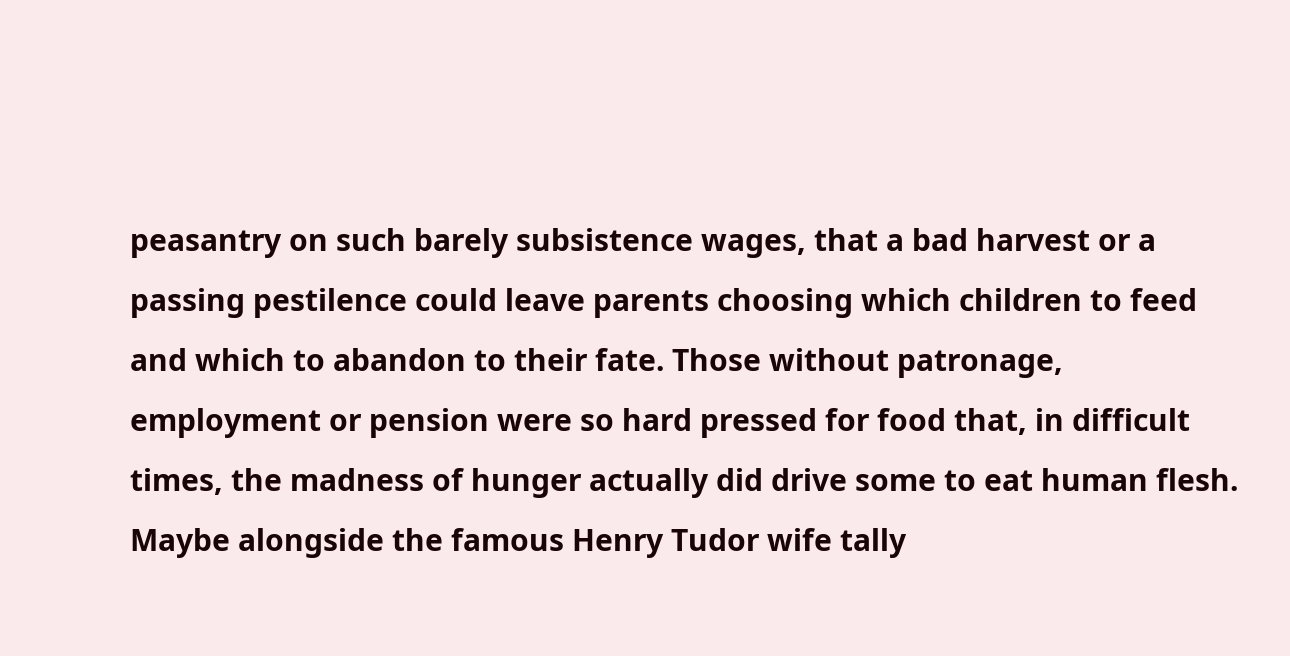peasantry on such barely subsistence wages, that a bad harvest or a passing pestilence could leave parents choosing which children to feed and which to abandon to their fate. Those without patronage, employment or pension were so hard pressed for food that, in difficult times, the madness of hunger actually did drive some to eat human flesh. Maybe alongside the famous Henry Tudor wife tally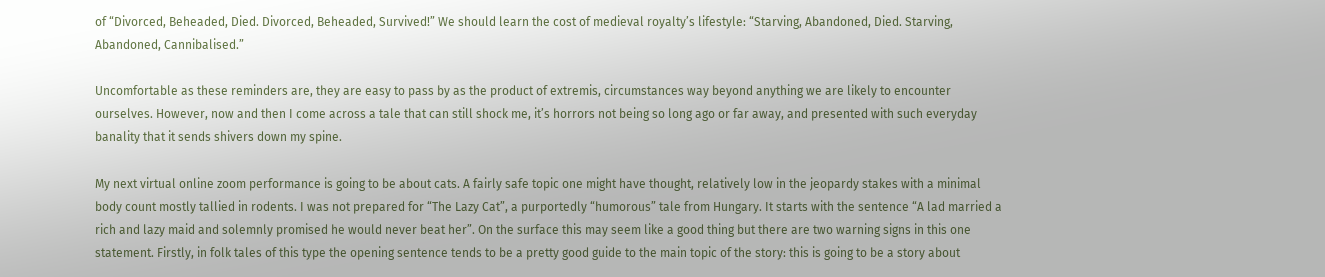of “Divorced, Beheaded, Died. Divorced, Beheaded, Survived!” We should learn the cost of medieval royalty’s lifestyle: “Starving, Abandoned, Died. Starving, Abandoned, Cannibalised.”

Uncomfortable as these reminders are, they are easy to pass by as the product of extremis, circumstances way beyond anything we are likely to encounter ourselves. However, now and then I come across a tale that can still shock me, it’s horrors not being so long ago or far away, and presented with such everyday banality that it sends shivers down my spine.

My next virtual online zoom performance is going to be about cats. A fairly safe topic one might have thought, relatively low in the jeopardy stakes with a minimal body count mostly tallied in rodents. I was not prepared for “The Lazy Cat”, a purportedly “humorous” tale from Hungary. It starts with the sentence “A lad married a rich and lazy maid and solemnly promised he would never beat her”. On the surface this may seem like a good thing but there are two warning signs in this one statement. Firstly, in folk tales of this type the opening sentence tends to be a pretty good guide to the main topic of the story: this is going to be a story about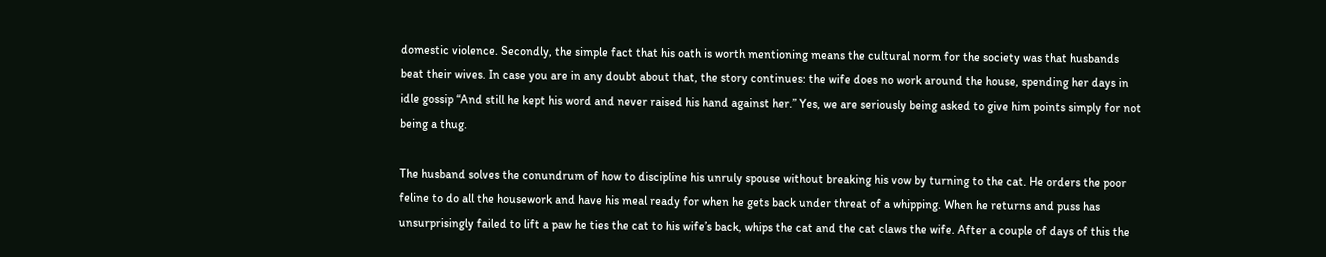domestic violence. Secondly, the simple fact that his oath is worth mentioning means the cultural norm for the society was that husbands beat their wives. In case you are in any doubt about that, the story continues: the wife does no work around the house, spending her days in idle gossip “And still he kept his word and never raised his hand against her.” Yes, we are seriously being asked to give him points simply for not being a thug.

The husband solves the conundrum of how to discipline his unruly spouse without breaking his vow by turning to the cat. He orders the poor feline to do all the housework and have his meal ready for when he gets back under threat of a whipping. When he returns and puss has unsurprisingly failed to lift a paw he ties the cat to his wife’s back, whips the cat and the cat claws the wife. After a couple of days of this the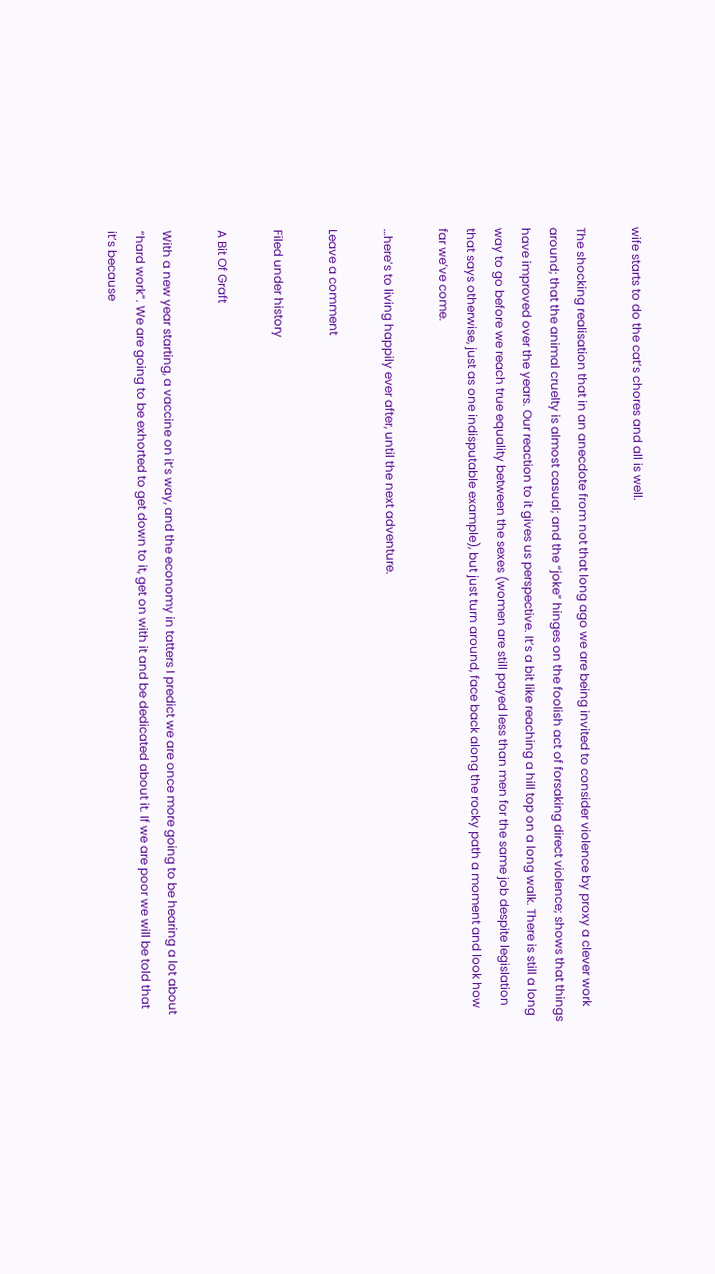wife starts to do the cat’s chores and all is well.

The shocking realisation that in an anecdote from not that long ago we are being invited to consider violence by proxy a clever work around; that the animal cruelty is almost casual; and the “joke” hinges on the foolish act of forsaking direct violence; shows that things have improved over the years. Our reaction to it gives us perspective. It’s a bit like reaching a hill top on a long walk. There is still a long way to go before we reach true equality between the sexes (women are still payed less than men for the same job despite legislation that says otherwise, just as one indisputable example), but just turn around, face back along the rocky path a moment and look how far we’ve come.

…here’s to living happily ever after, until the next adventure.

Leave a comment

Filed under history

A Bit Of Graft

With a new year starting, a vaccine on it’s way, and the economy in tatters I predict we are once more going to be hearing a lot about “hard work”. We are going to be exhorted to get down to it, get on with it and be dedicated about it. If we are poor we will be told that it’s because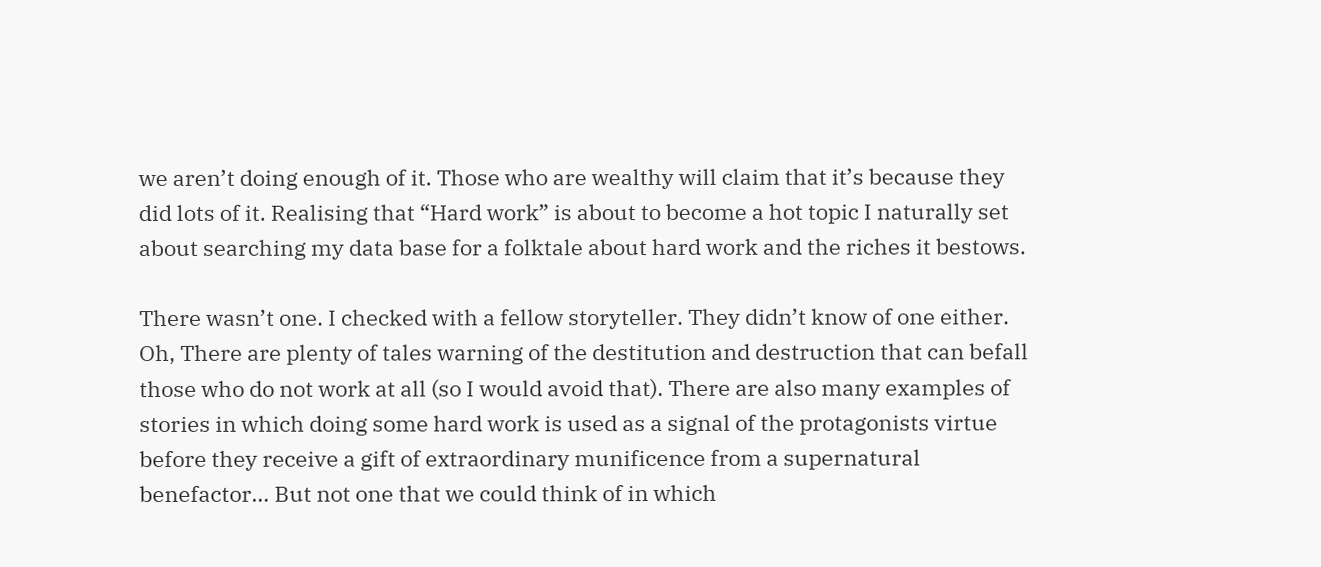we aren’t doing enough of it. Those who are wealthy will claim that it’s because they did lots of it. Realising that “Hard work” is about to become a hot topic I naturally set about searching my data base for a folktale about hard work and the riches it bestows.

There wasn’t one. I checked with a fellow storyteller. They didn’t know of one either. Oh, There are plenty of tales warning of the destitution and destruction that can befall those who do not work at all (so I would avoid that). There are also many examples of stories in which doing some hard work is used as a signal of the protagonists virtue before they receive a gift of extraordinary munificence from a supernatural benefactor… But not one that we could think of in which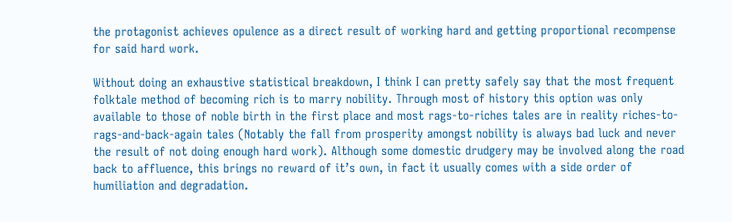the protagonist achieves opulence as a direct result of working hard and getting proportional recompense for said hard work.

Without doing an exhaustive statistical breakdown, I think I can pretty safely say that the most frequent folktale method of becoming rich is to marry nobility. Through most of history this option was only available to those of noble birth in the first place and most rags-to-riches tales are in reality riches-to-rags-and-back-again tales (Notably the fall from prosperity amongst nobility is always bad luck and never the result of not doing enough hard work). Although some domestic drudgery may be involved along the road back to affluence, this brings no reward of it’s own, in fact it usually comes with a side order of humiliation and degradation.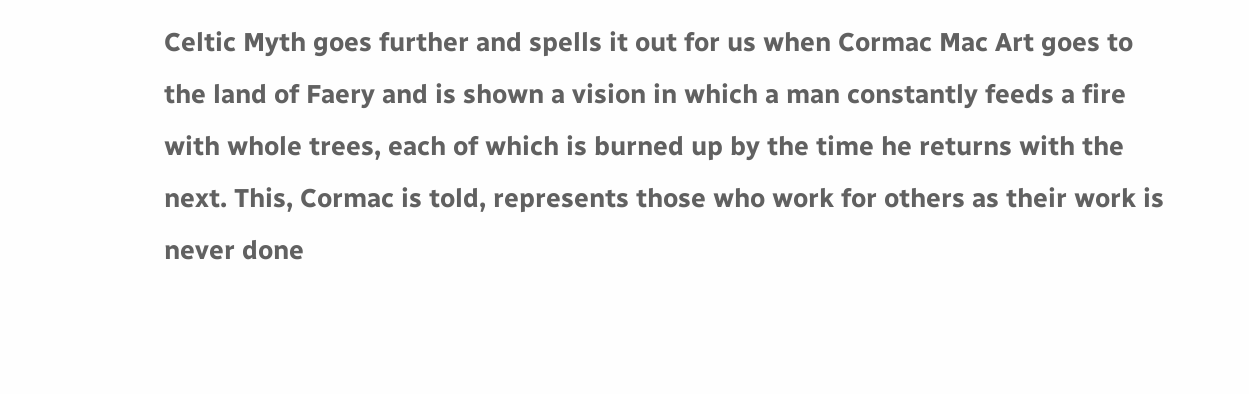Celtic Myth goes further and spells it out for us when Cormac Mac Art goes to the land of Faery and is shown a vision in which a man constantly feeds a fire with whole trees, each of which is burned up by the time he returns with the next. This, Cormac is told, represents those who work for others as their work is never done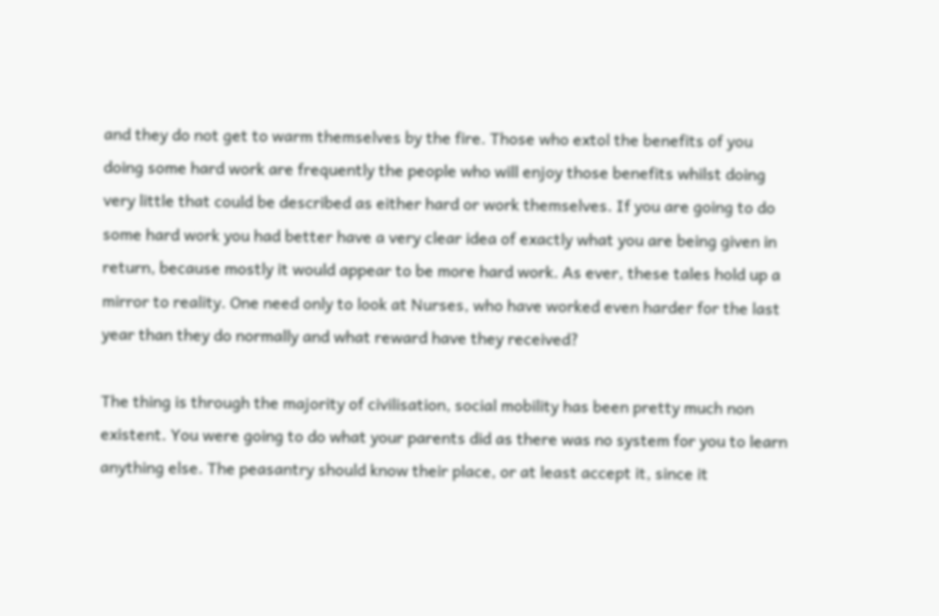and they do not get to warm themselves by the fire. Those who extol the benefits of you doing some hard work are frequently the people who will enjoy those benefits whilst doing very little that could be described as either hard or work themselves. If you are going to do some hard work you had better have a very clear idea of exactly what you are being given in return, because mostly it would appear to be more hard work. As ever, these tales hold up a mirror to reality. One need only to look at Nurses, who have worked even harder for the last year than they do normally and what reward have they received?

The thing is through the majority of civilisation, social mobility has been pretty much non existent. You were going to do what your parents did as there was no system for you to learn anything else. The peasantry should know their place, or at least accept it, since it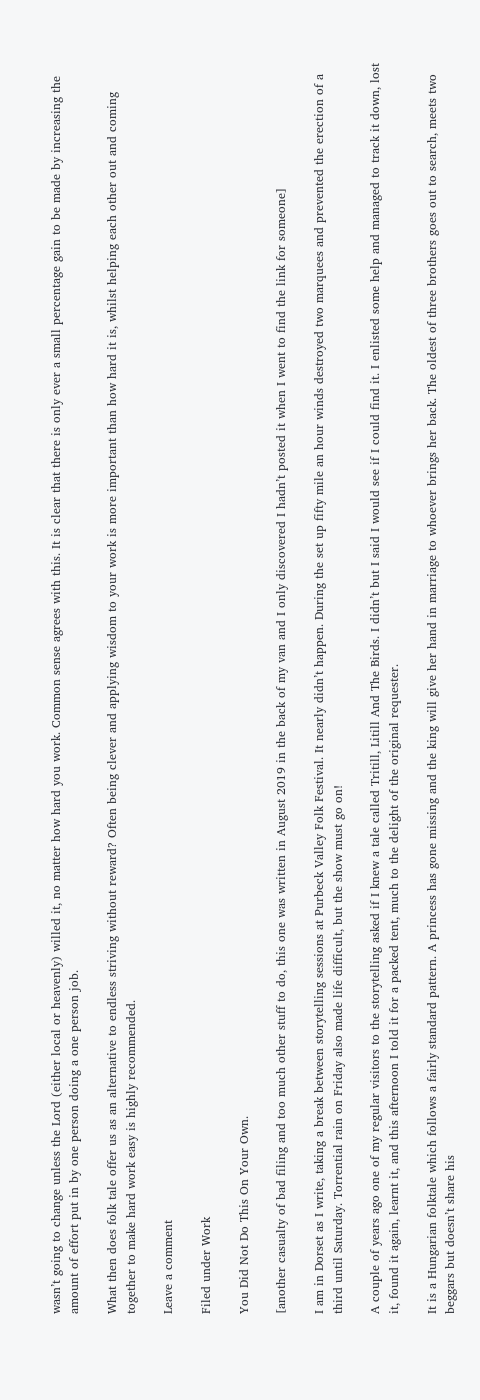wasn’t going to change unless the Lord (either local or heavenly) willed it, no matter how hard you work. Common sense agrees with this. It is clear that there is only ever a small percentage gain to be made by increasing the amount of effort put in by one person doing a one person job.

What then does folk tale offer us as an alternative to endless striving without reward? Often being clever and applying wisdom to your work is more important than how hard it is, whilst helping each other out and coming together to make hard work easy is highly recommended.

Leave a comment

Filed under Work

You Did Not Do This On Your Own.

[another casualty of bad filing and too much other stuff to do, this one was written in August 2019 in the back of my van and I only discovered I hadn’t posted it when I went to find the link for someone]

I am in Dorset as I write, taking a break between storytelling sessions at Purbeck Valley Folk Festival. It nearly didn’t happen. During the set up fifty mile an hour winds destroyed two marquees and prevented the erection of a third until Saturday. Torrential rain on Friday also made life difficult, but the show must go on!

A couple of years ago one of my regular visitors to the storytelling asked if I knew a tale called Tritill, Litill And The Birds. I didn’t but I said I would see if I could find it. I enlisted some help and managed to track it down, lost it, found it again, learnt it, and this afternoon I told it for a packed tent, much to the delight of the original requester.

It is a Hungarian folktale which follows a fairly standard pattern. A princess has gone missing and the king will give her hand in marriage to whoever brings her back. The oldest of three brothers goes out to search, meets two beggars but doesn’t share his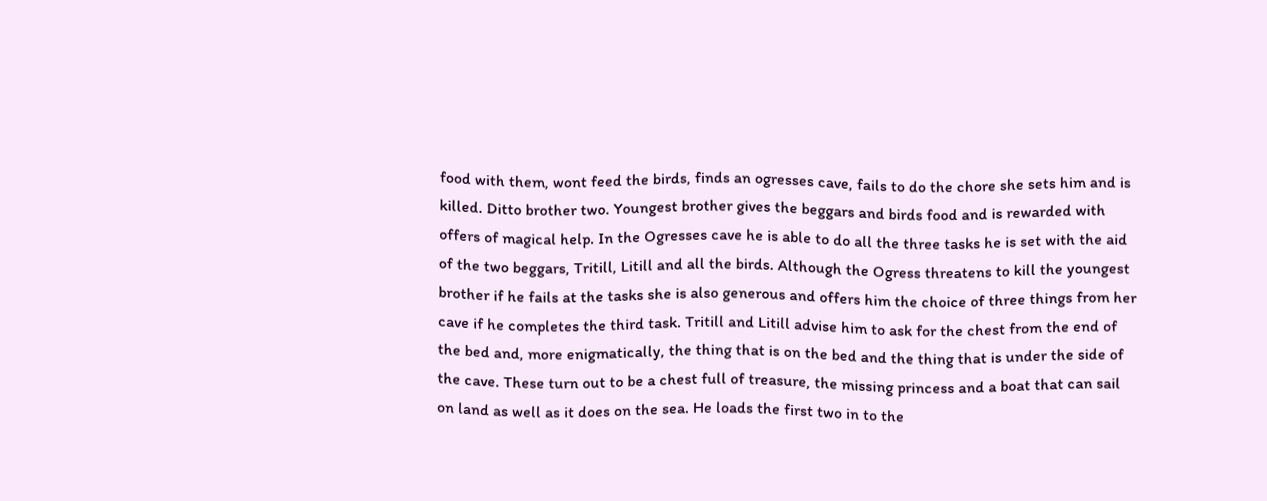food with them, wont feed the birds, finds an ogresses cave, fails to do the chore she sets him and is killed. Ditto brother two. Youngest brother gives the beggars and birds food and is rewarded with offers of magical help. In the Ogresses cave he is able to do all the three tasks he is set with the aid of the two beggars, Tritill, Litill and all the birds. Although the Ogress threatens to kill the youngest brother if he fails at the tasks she is also generous and offers him the choice of three things from her cave if he completes the third task. Tritill and Litill advise him to ask for the chest from the end of the bed and, more enigmatically, the thing that is on the bed and the thing that is under the side of the cave. These turn out to be a chest full of treasure, the missing princess and a boat that can sail on land as well as it does on the sea. He loads the first two in to the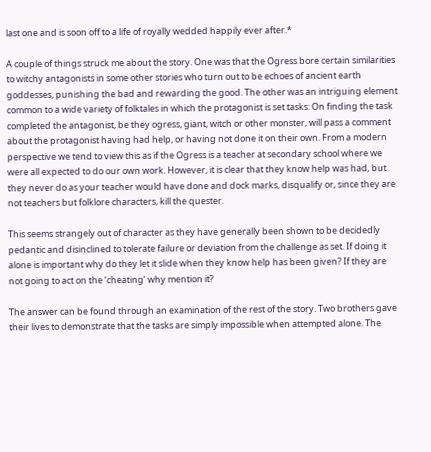last one and is soon off to a life of royally wedded happily ever after.*

A couple of things struck me about the story. One was that the Ogress bore certain similarities to witchy antagonists in some other stories who turn out to be echoes of ancient earth goddesses, punishing the bad and rewarding the good. The other was an intriguing element common to a wide variety of folktales in which the protagonist is set tasks: On finding the task completed the antagonist, be they ogress, giant, witch or other monster, will pass a comment about the protagonist having had help, or having not done it on their own. From a modern perspective we tend to view this as if the Ogress is a teacher at secondary school where we were all expected to do our own work. However, it is clear that they know help was had, but they never do as your teacher would have done and dock marks, disqualify or, since they are not teachers but folklore characters, kill the quester.

This seems strangely out of character as they have generally been shown to be decidedly pedantic and disinclined to tolerate failure or deviation from the challenge as set. If doing it alone is important why do they let it slide when they know help has been given? If they are not going to act on the ‘cheating’ why mention it?

The answer can be found through an examination of the rest of the story. Two brothers gave their lives to demonstrate that the tasks are simply impossible when attempted alone. The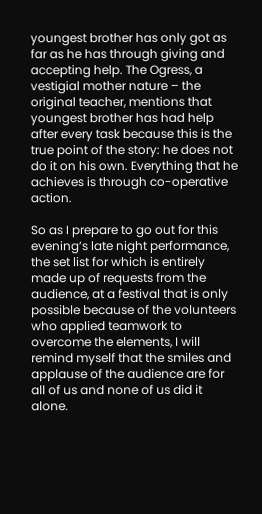youngest brother has only got as far as he has through giving and accepting help. The Ogress, a vestigial mother nature – the original teacher, mentions that youngest brother has had help after every task because this is the true point of the story: he does not do it on his own. Everything that he achieves is through co-operative action.

So as I prepare to go out for this evening’s late night performance, the set list for which is entirely made up of requests from the audience, at a festival that is only possible because of the volunteers who applied teamwork to overcome the elements, I will remind myself that the smiles and applause of the audience are for all of us and none of us did it alone.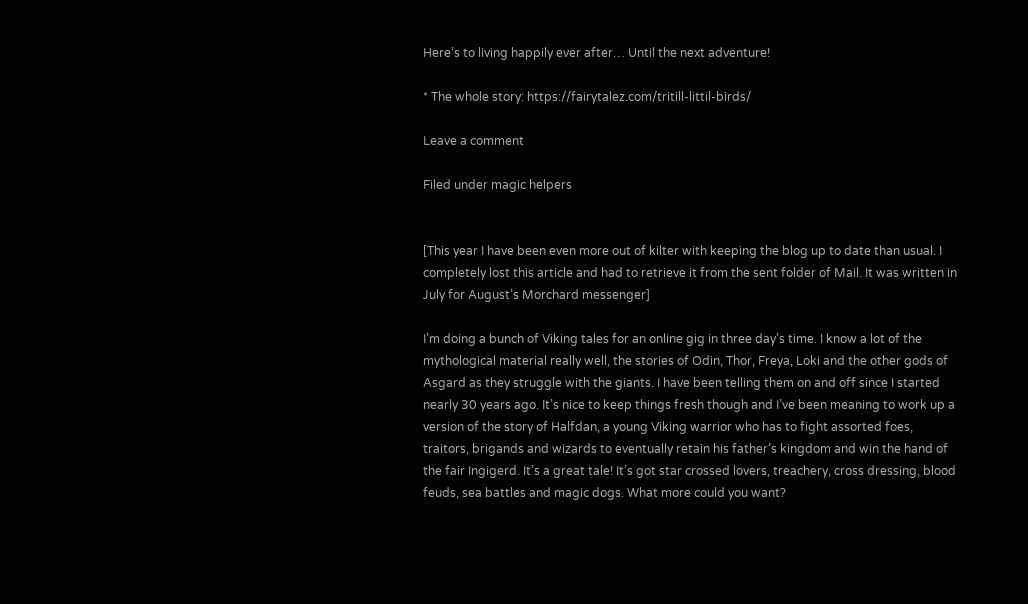Here’s to living happily ever after… Until the next adventure!

* The whole story: https://fairytalez.com/tritill-littil-birds/

Leave a comment

Filed under magic helpers


[This year I have been even more out of kilter with keeping the blog up to date than usual. I completely lost this article and had to retrieve it from the sent folder of Mail. It was written in July for August’s Morchard messenger]

I’m doing a bunch of Viking tales for an online gig in three day’s time. I know a lot of the mythological material really well, the stories of Odin, Thor, Freya, Loki and the other gods of Asgard as they struggle with the giants. I have been telling them on and off since I started nearly 30 years ago. It’s nice to keep things fresh though and I’ve been meaning to work up a version of the story of Halfdan, a young Viking warrior who has to fight assorted foes, traitors, brigands and wizards to eventually retain his father’s kingdom and win the hand of the fair Ingigerd. It’s a great tale! It’s got star crossed lovers, treachery, cross dressing, blood feuds, sea battles and magic dogs. What more could you want?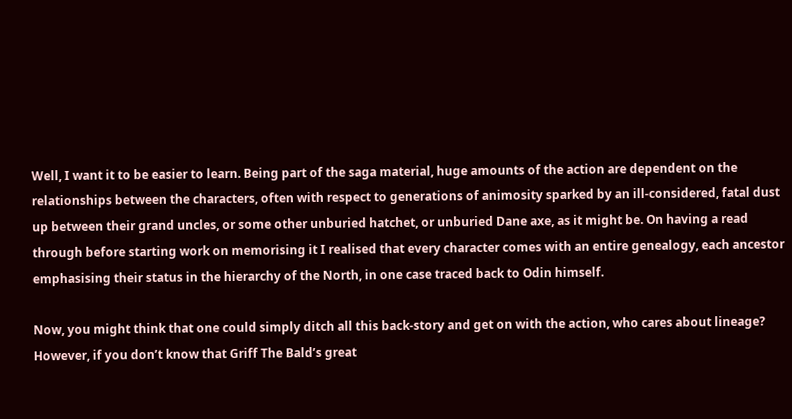Well, I want it to be easier to learn. Being part of the saga material, huge amounts of the action are dependent on the relationships between the characters, often with respect to generations of animosity sparked by an ill-considered, fatal dust up between their grand uncles, or some other unburied hatchet, or unburied Dane axe, as it might be. On having a read through before starting work on memorising it I realised that every character comes with an entire genealogy, each ancestor emphasising their status in the hierarchy of the North, in one case traced back to Odin himself.

Now, you might think that one could simply ditch all this back-story and get on with the action, who cares about lineage? However, if you don’t know that Griff The Bald’s great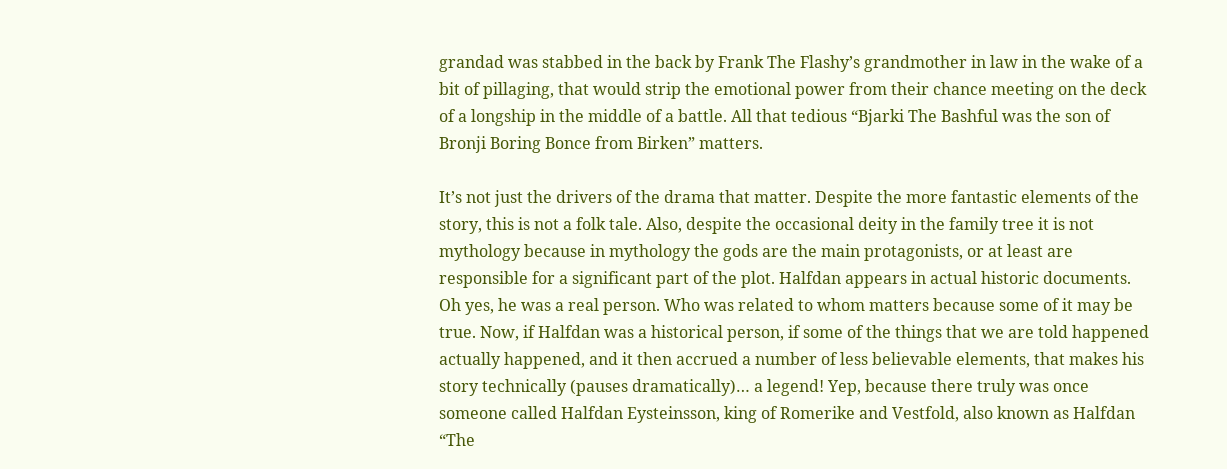grandad was stabbed in the back by Frank The Flashy’s grandmother in law in the wake of a bit of pillaging, that would strip the emotional power from their chance meeting on the deck of a longship in the middle of a battle. All that tedious “Bjarki The Bashful was the son of Bronji Boring Bonce from Birken” matters.

It’s not just the drivers of the drama that matter. Despite the more fantastic elements of the story, this is not a folk tale. Also, despite the occasional deity in the family tree it is not mythology because in mythology the gods are the main protagonists, or at least are responsible for a significant part of the plot. Halfdan appears in actual historic documents. Oh yes, he was a real person. Who was related to whom matters because some of it may be true. Now, if Halfdan was a historical person, if some of the things that we are told happened actually happened, and it then accrued a number of less believable elements, that makes his story technically (pauses dramatically)… a legend! Yep, because there truly was once someone called Halfdan Eysteinsson, king of Romerike and Vestfold, also known as Halfdan “The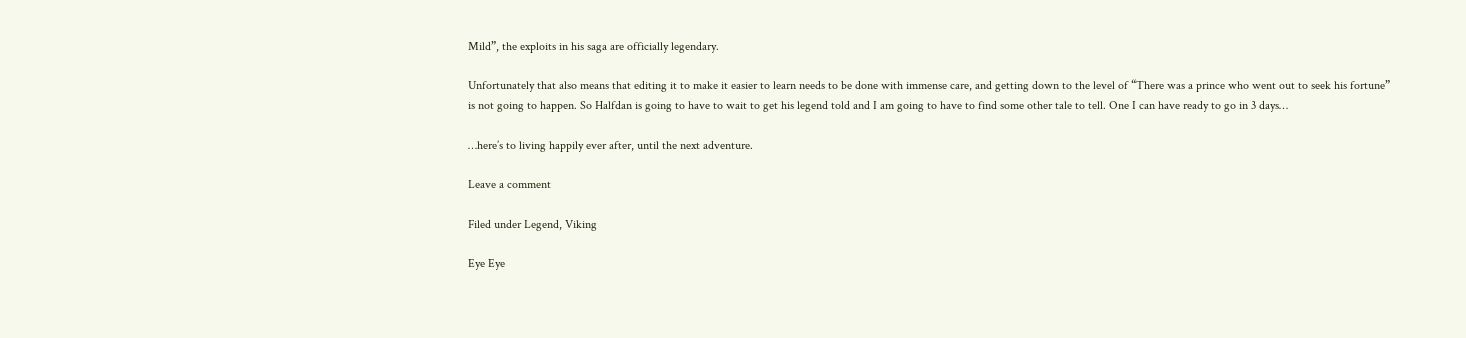Mild”, the exploits in his saga are officially legendary.

Unfortunately that also means that editing it to make it easier to learn needs to be done with immense care, and getting down to the level of “There was a prince who went out to seek his fortune” is not going to happen. So Halfdan is going to have to wait to get his legend told and I am going to have to find some other tale to tell. One I can have ready to go in 3 days…

…here’s to living happily ever after, until the next adventure.

Leave a comment

Filed under Legend, Viking

Eye Eye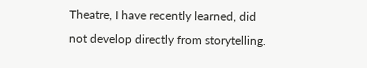Theatre, I have recently learned, did not develop directly from storytelling.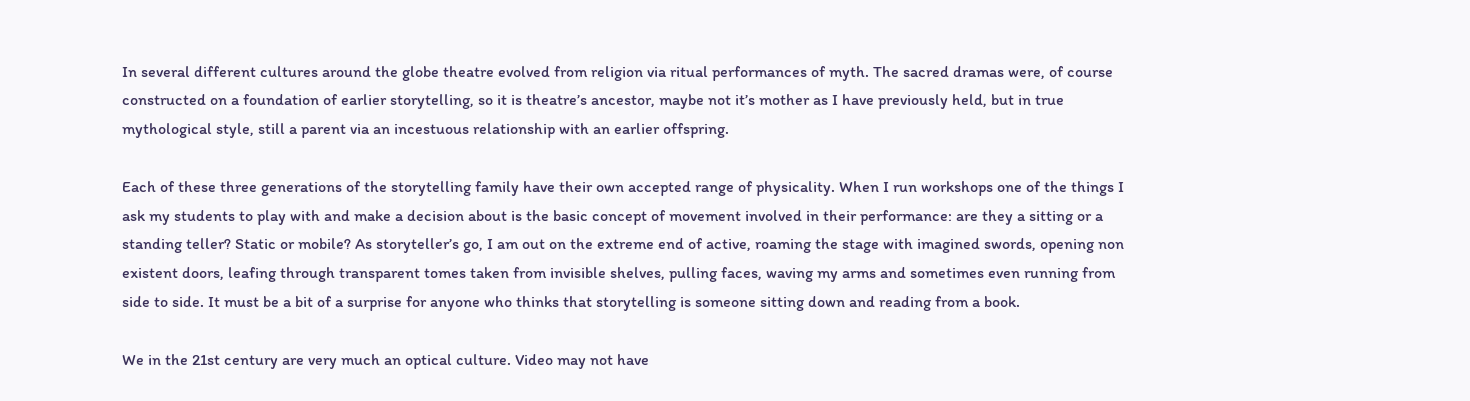In several different cultures around the globe theatre evolved from religion via ritual performances of myth. The sacred dramas were, of course constructed on a foundation of earlier storytelling, so it is theatre’s ancestor, maybe not it’s mother as I have previously held, but in true mythological style, still a parent via an incestuous relationship with an earlier offspring.

Each of these three generations of the storytelling family have their own accepted range of physicality. When I run workshops one of the things I ask my students to play with and make a decision about is the basic concept of movement involved in their performance: are they a sitting or a standing teller? Static or mobile? As storyteller’s go, I am out on the extreme end of active, roaming the stage with imagined swords, opening non existent doors, leafing through transparent tomes taken from invisible shelves, pulling faces, waving my arms and sometimes even running from side to side. It must be a bit of a surprise for anyone who thinks that storytelling is someone sitting down and reading from a book.

We in the 21st century are very much an optical culture. Video may not have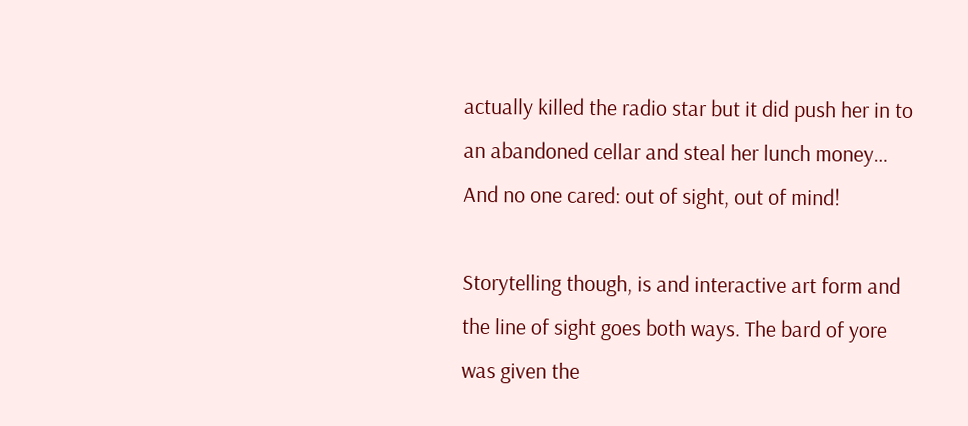actually killed the radio star but it did push her in to an abandoned cellar and steal her lunch money…
And no one cared: out of sight, out of mind!

Storytelling though, is and interactive art form and the line of sight goes both ways. The bard of yore was given the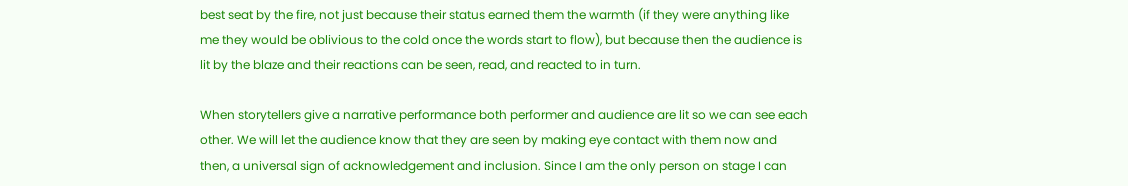best seat by the fire, not just because their status earned them the warmth (if they were anything like me they would be oblivious to the cold once the words start to flow), but because then the audience is lit by the blaze and their reactions can be seen, read, and reacted to in turn.

When storytellers give a narrative performance both performer and audience are lit so we can see each other. We will let the audience know that they are seen by making eye contact with them now and then, a universal sign of acknowledgement and inclusion. Since I am the only person on stage I can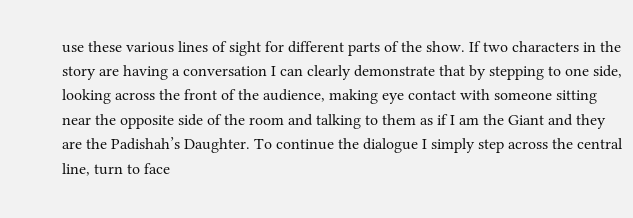use these various lines of sight for different parts of the show. If two characters in the story are having a conversation I can clearly demonstrate that by stepping to one side, looking across the front of the audience, making eye contact with someone sitting near the opposite side of the room and talking to them as if I am the Giant and they are the Padishah’s Daughter. To continue the dialogue I simply step across the central line, turn to face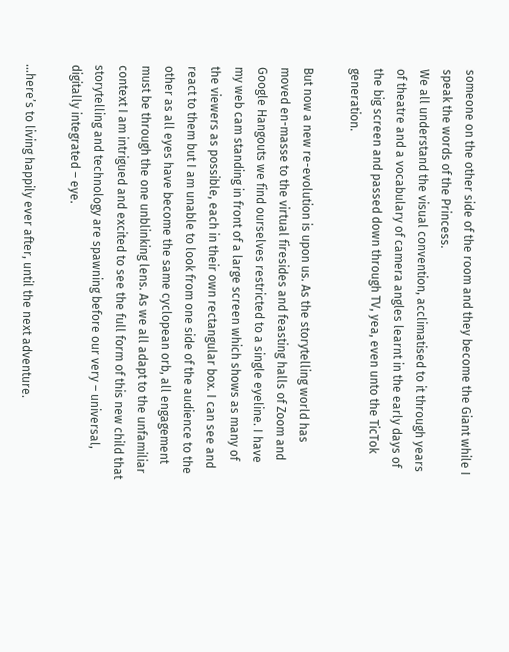someone on the other side of the room and they become the Giant while I speak the words of the Princess.
We all understand the visual convention, acclimatised to it through years of theatre and a vocabulary of camera angles learnt in the early days of the big screen and passed down through TV, yea, even unto the TicTok generation.

But now a new re-evolution is upon us. As the storytelling world has moved en-masse to the virtual firesides and feasting halls of Zoom and Google Hangouts we find ourselves restricted to a single eyeline. I have my web cam standing in front of a large screen which shows as many of the viewers as possible, each in their own rectangular box. I can see and react to them but I am unable to look from one side of the audience to the other as all eyes have become the same cyclopean orb, all engagement must be through the one unblinking lens. As we all adapt to the unfamiliar context I am intrigued and excited to see the full form of this new child that storytelling and technology are spawning before our very – universal, digitally integrated – eye.

…here’s to living happily ever after, until the next adventure.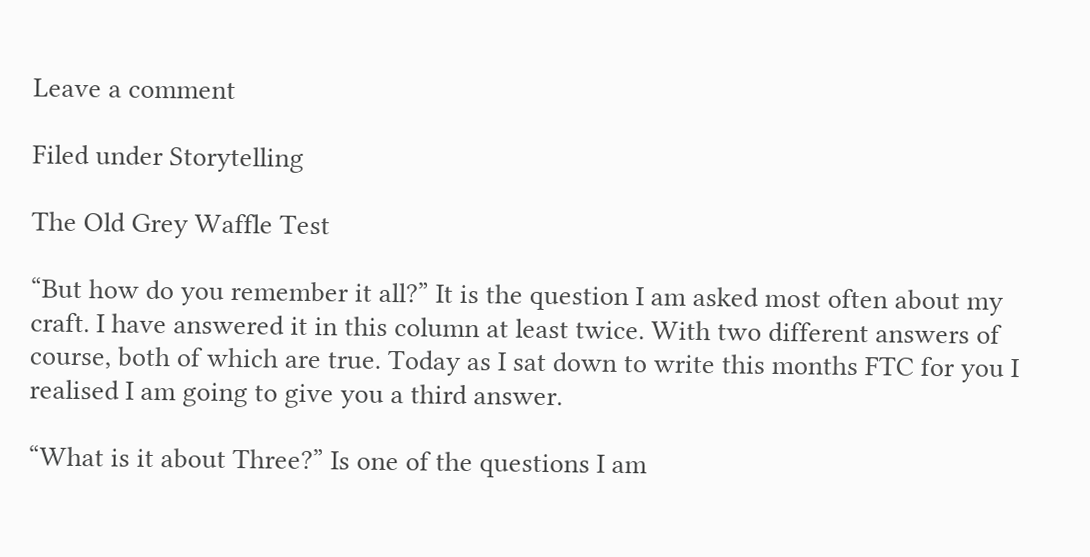Leave a comment

Filed under Storytelling

The Old Grey Waffle Test

“But how do you remember it all?” It is the question I am asked most often about my craft. I have answered it in this column at least twice. With two different answers of course, both of which are true. Today as I sat down to write this months FTC for you I realised I am going to give you a third answer.

“What is it about Three?” Is one of the questions I am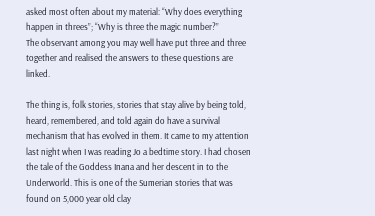asked most often about my material: “Why does everything happen in threes”; “Why is three the magic number?”
The observant among you may well have put three and three together and realised the answers to these questions are linked.

The thing is, folk stories, stories that stay alive by being told, heard, remembered, and told again do have a survival mechanism that has evolved in them. It came to my attention last night when I was reading Jo a bedtime story. I had chosen the tale of the Goddess Inana and her descent in to the Underworld. This is one of the Sumerian stories that was found on 5,000 year old clay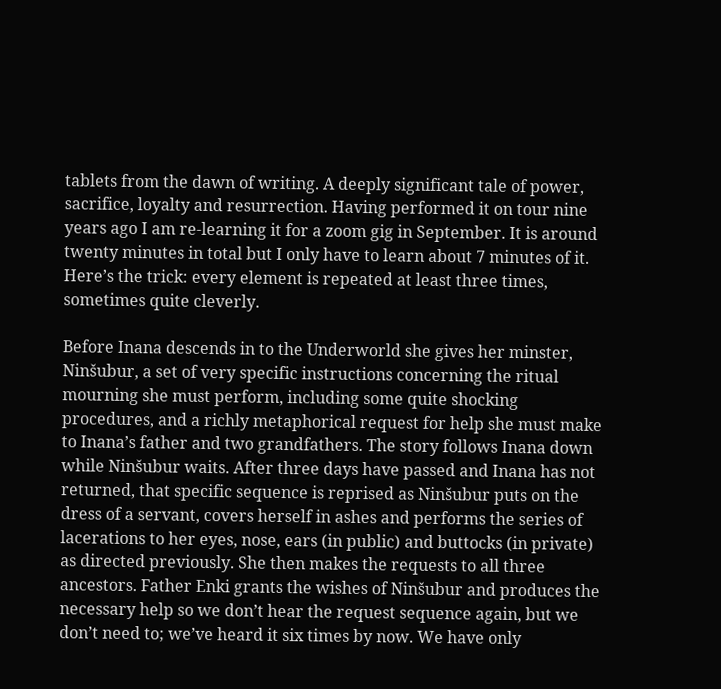tablets from the dawn of writing. A deeply significant tale of power, sacrifice, loyalty and resurrection. Having performed it on tour nine years ago I am re-learning it for a zoom gig in September. It is around twenty minutes in total but I only have to learn about 7 minutes of it. Here’s the trick: every element is repeated at least three times, sometimes quite cleverly.

Before Inana descends in to the Underworld she gives her minster, Ninšubur, a set of very specific instructions concerning the ritual mourning she must perform, including some quite shocking procedures, and a richly metaphorical request for help she must make to Inana’s father and two grandfathers. The story follows Inana down while Ninšubur waits. After three days have passed and Inana has not returned, that specific sequence is reprised as Ninšubur puts on the dress of a servant, covers herself in ashes and performs the series of lacerations to her eyes, nose, ears (in public) and buttocks (in private) as directed previously. She then makes the requests to all three ancestors. Father Enki grants the wishes of Ninšubur and produces the necessary help so we don’t hear the request sequence again, but we don’t need to; we’ve heard it six times by now. We have only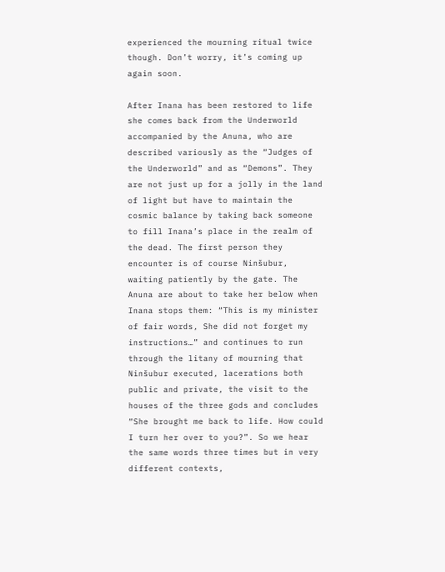experienced the mourning ritual twice though. Don’t worry, it’s coming up again soon.

After Inana has been restored to life she comes back from the Underworld accompanied by the Anuna, who are described variously as the “Judges of the Underworld” and as “Demons”. They are not just up for a jolly in the land of light but have to maintain the cosmic balance by taking back someone to fill Inana’s place in the realm of the dead. The first person they encounter is of course Ninšubur, waiting patiently by the gate. The Anuna are about to take her below when Inana stops them: “This is my minister of fair words, She did not forget my instructions…” and continues to run through the litany of mourning that Ninšubur executed, lacerations both public and private, the visit to the houses of the three gods and concludes “She brought me back to life. How could I turn her over to you?”. So we hear the same words three times but in very different contexts,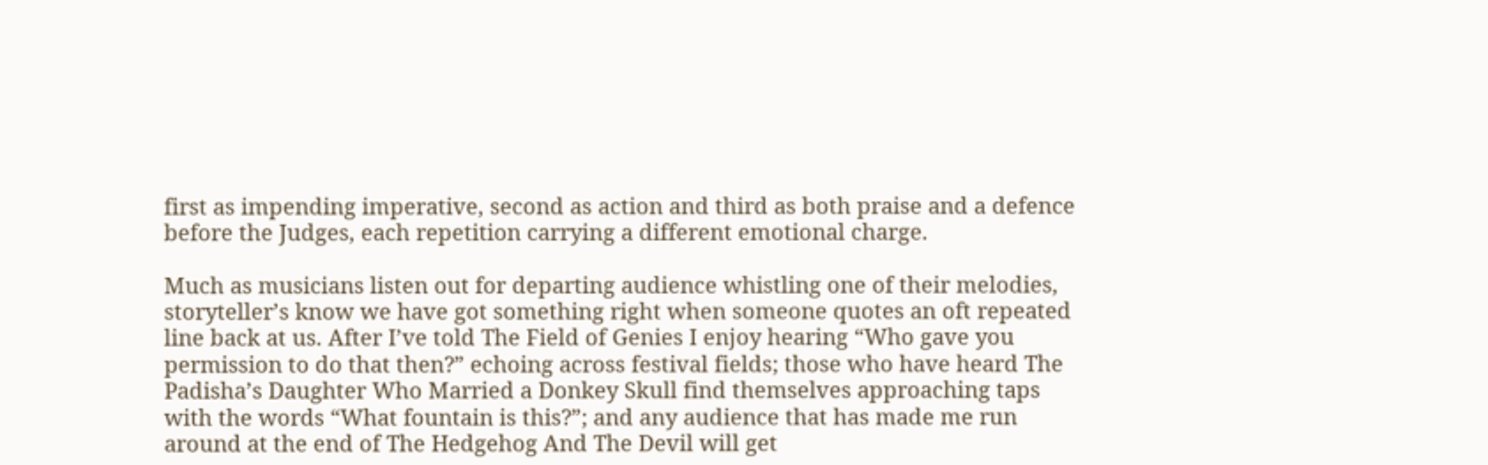first as impending imperative, second as action and third as both praise and a defence before the Judges, each repetition carrying a different emotional charge.

Much as musicians listen out for departing audience whistling one of their melodies, storyteller’s know we have got something right when someone quotes an oft repeated line back at us. After I’ve told The Field of Genies I enjoy hearing “Who gave you permission to do that then?” echoing across festival fields; those who have heard The Padisha’s Daughter Who Married a Donkey Skull find themselves approaching taps with the words “What fountain is this?”; and any audience that has made me run around at the end of The Hedgehog And The Devil will get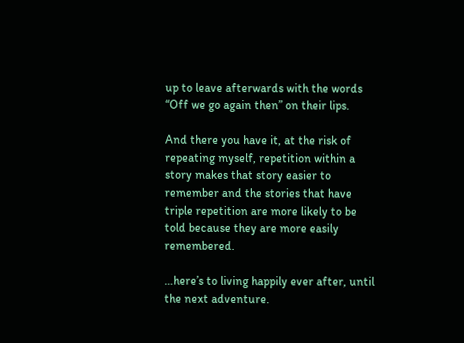up to leave afterwards with the words “Off we go again then” on their lips.

And there you have it, at the risk of repeating myself, repetition within a story makes that story easier to remember and the stories that have triple repetition are more likely to be told because they are more easily remembered.

…here’s to living happily ever after, until the next adventure.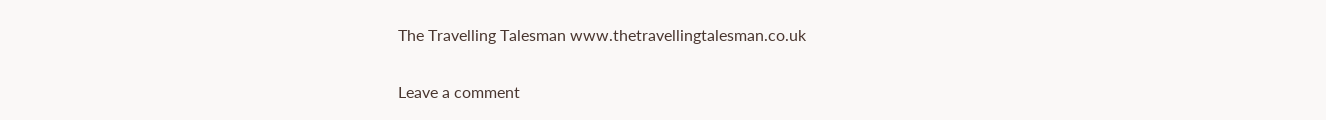The Travelling Talesman www.thetravellingtalesman.co.uk

Leave a comment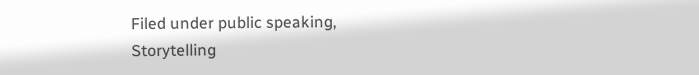Filed under public speaking, Storytelling